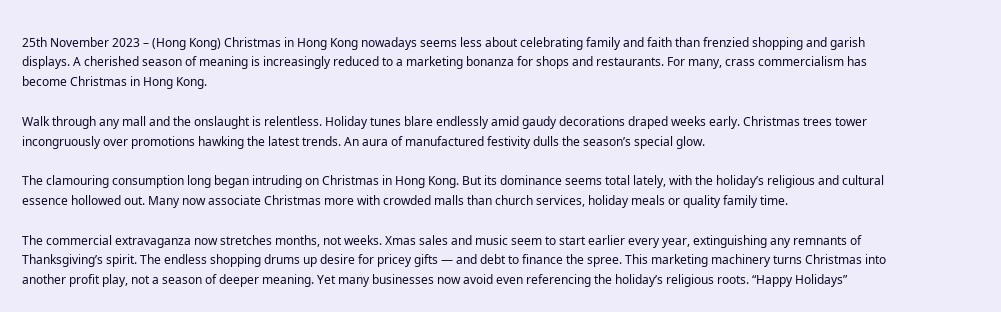25th November 2023 – (Hong Kong) Christmas in Hong Kong nowadays seems less about celebrating family and faith than frenzied shopping and garish displays. A cherished season of meaning is increasingly reduced to a marketing bonanza for shops and restaurants. For many, crass commercialism has become Christmas in Hong Kong.

Walk through any mall and the onslaught is relentless. Holiday tunes blare endlessly amid gaudy decorations draped weeks early. Christmas trees tower incongruously over promotions hawking the latest trends. An aura of manufactured festivity dulls the season’s special glow.

The clamouring consumption long began intruding on Christmas in Hong Kong. But its dominance seems total lately, with the holiday’s religious and cultural essence hollowed out. Many now associate Christmas more with crowded malls than church services, holiday meals or quality family time.

The commercial extravaganza now stretches months, not weeks. Xmas sales and music seem to start earlier every year, extinguishing any remnants of Thanksgiving’s spirit. The endless shopping drums up desire for pricey gifts — and debt to finance the spree. This marketing machinery turns Christmas into another profit play, not a season of deeper meaning. Yet many businesses now avoid even referencing the holiday’s religious roots. “Happy Holidays”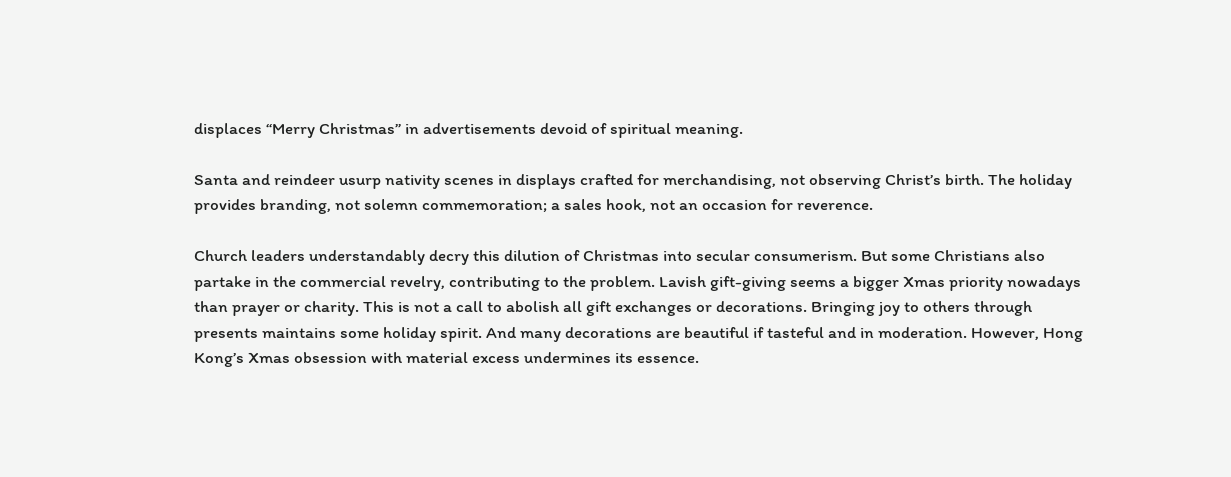displaces “Merry Christmas” in advertisements devoid of spiritual meaning.

Santa and reindeer usurp nativity scenes in displays crafted for merchandising, not observing Christ’s birth. The holiday provides branding, not solemn commemoration; a sales hook, not an occasion for reverence.

Church leaders understandably decry this dilution of Christmas into secular consumerism. But some Christians also partake in the commercial revelry, contributing to the problem. Lavish gift-giving seems a bigger Xmas priority nowadays than prayer or charity. This is not a call to abolish all gift exchanges or decorations. Bringing joy to others through presents maintains some holiday spirit. And many decorations are beautiful if tasteful and in moderation. However, Hong Kong’s Xmas obsession with material excess undermines its essence.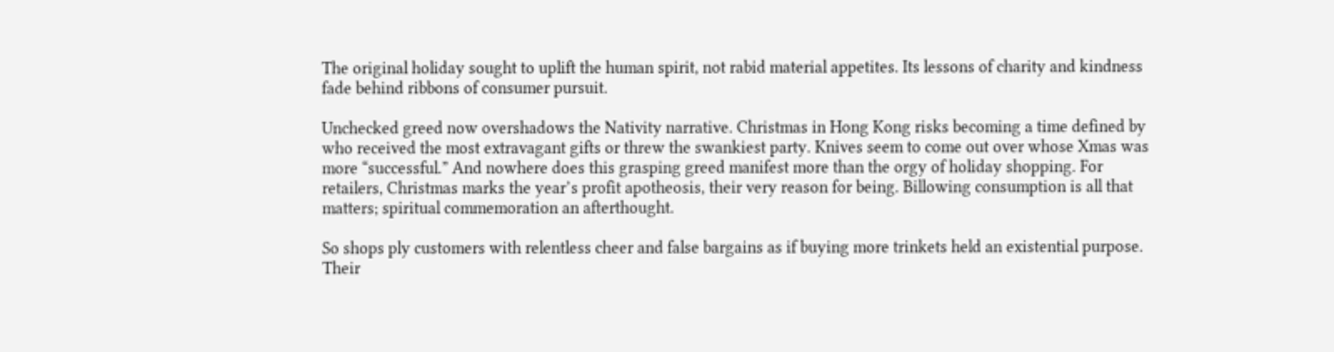The original holiday sought to uplift the human spirit, not rabid material appetites. Its lessons of charity and kindness fade behind ribbons of consumer pursuit.

Unchecked greed now overshadows the Nativity narrative. Christmas in Hong Kong risks becoming a time defined by who received the most extravagant gifts or threw the swankiest party. Knives seem to come out over whose Xmas was more “successful.” And nowhere does this grasping greed manifest more than the orgy of holiday shopping. For retailers, Christmas marks the year’s profit apotheosis, their very reason for being. Billowing consumption is all that matters; spiritual commemoration an afterthought.

So shops ply customers with relentless cheer and false bargains as if buying more trinkets held an existential purpose. Their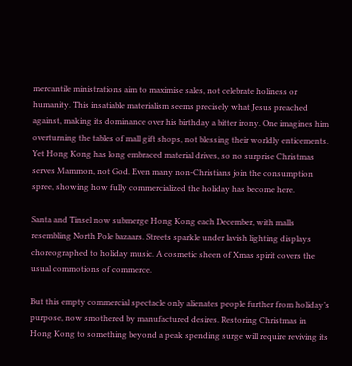mercantile ministrations aim to maximise sales, not celebrate holiness or humanity. This insatiable materialism seems precisely what Jesus preached against, making its dominance over his birthday a bitter irony. One imagines him overturning the tables of mall gift shops, not blessing their worldly enticements. Yet Hong Kong has long embraced material drives, so no surprise Christmas serves Mammon, not God. Even many non-Christians join the consumption spree, showing how fully commercialized the holiday has become here.

Santa and Tinsel now submerge Hong Kong each December, with malls resembling North Pole bazaars. Streets sparkle under lavish lighting displays choreographed to holiday music. A cosmetic sheen of Xmas spirit covers the usual commotions of commerce.

But this empty commercial spectacle only alienates people further from holiday’s purpose, now smothered by manufactured desires. Restoring Christmas in Hong Kong to something beyond a peak spending surge will require reviving its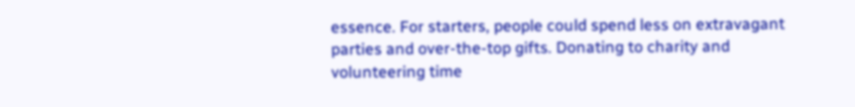essence. For starters, people could spend less on extravagant parties and over-the-top gifts. Donating to charity and volunteering time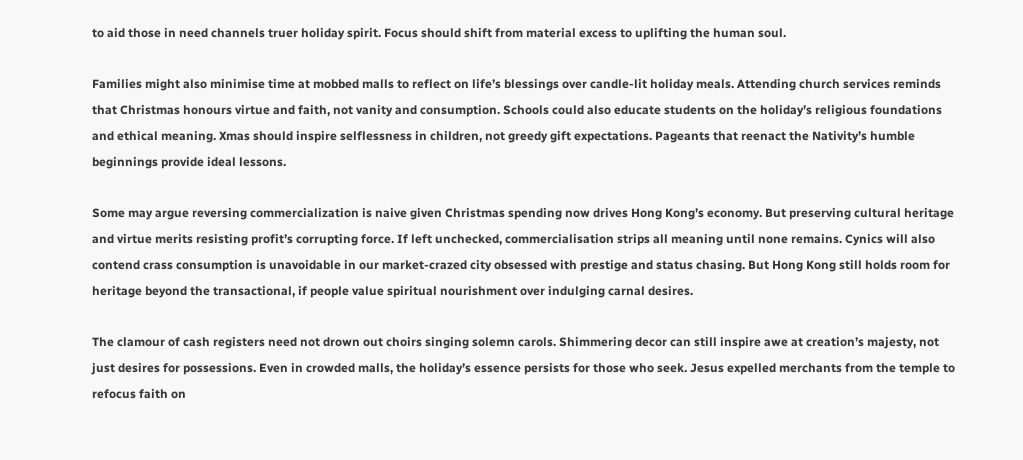to aid those in need channels truer holiday spirit. Focus should shift from material excess to uplifting the human soul.

Families might also minimise time at mobbed malls to reflect on life’s blessings over candle-lit holiday meals. Attending church services reminds that Christmas honours virtue and faith, not vanity and consumption. Schools could also educate students on the holiday’s religious foundations and ethical meaning. Xmas should inspire selflessness in children, not greedy gift expectations. Pageants that reenact the Nativity’s humble beginnings provide ideal lessons.

Some may argue reversing commercialization is naive given Christmas spending now drives Hong Kong’s economy. But preserving cultural heritage and virtue merits resisting profit’s corrupting force. If left unchecked, commercialisation strips all meaning until none remains. Cynics will also contend crass consumption is unavoidable in our market-crazed city obsessed with prestige and status chasing. But Hong Kong still holds room for heritage beyond the transactional, if people value spiritual nourishment over indulging carnal desires.

The clamour of cash registers need not drown out choirs singing solemn carols. Shimmering decor can still inspire awe at creation’s majesty, not just desires for possessions. Even in crowded malls, the holiday’s essence persists for those who seek. Jesus expelled merchants from the temple to refocus faith on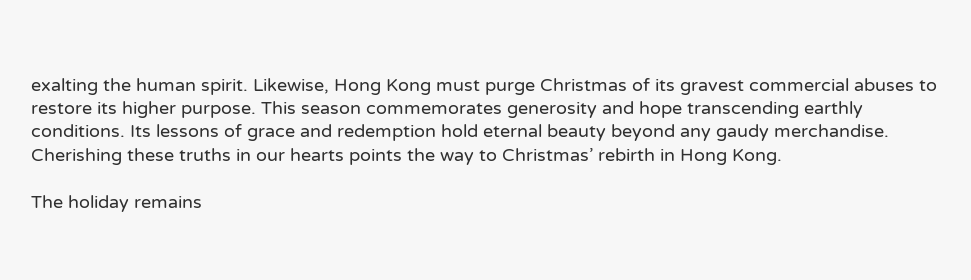exalting the human spirit. Likewise, Hong Kong must purge Christmas of its gravest commercial abuses to restore its higher purpose. This season commemorates generosity and hope transcending earthly conditions. Its lessons of grace and redemption hold eternal beauty beyond any gaudy merchandise. Cherishing these truths in our hearts points the way to Christmas’ rebirth in Hong Kong.

The holiday remains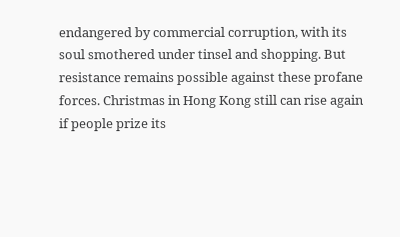endangered by commercial corruption, with its soul smothered under tinsel and shopping. But resistance remains possible against these profane forces. Christmas in Hong Kong still can rise again if people prize its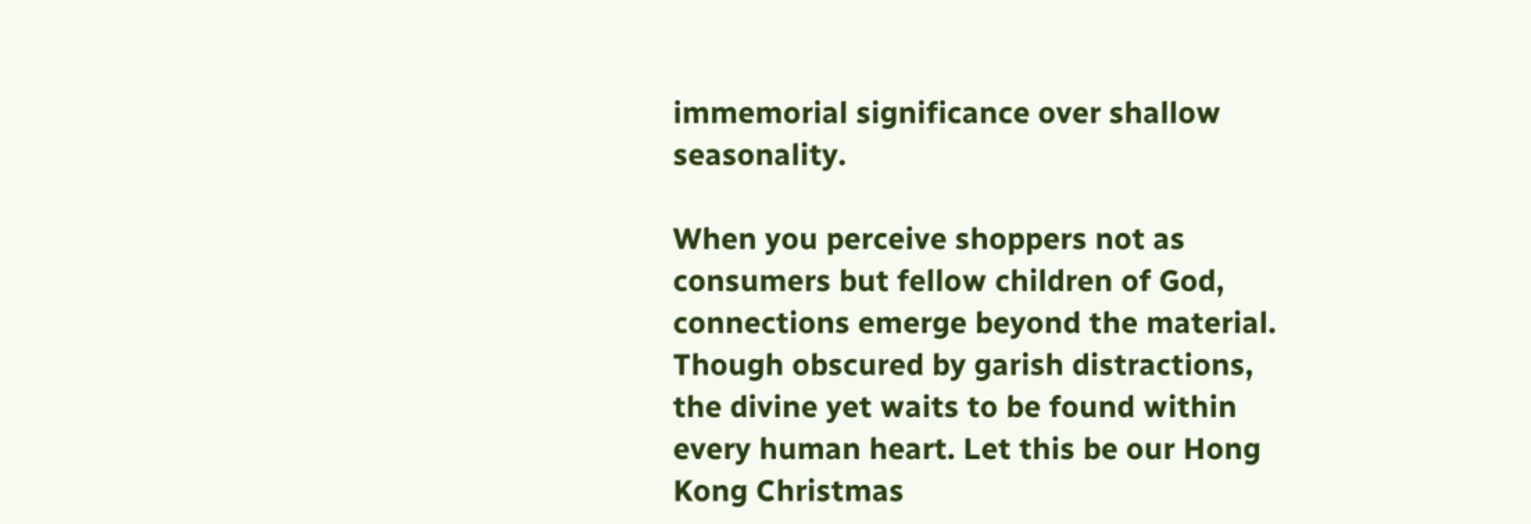immemorial significance over shallow seasonality.

When you perceive shoppers not as consumers but fellow children of God, connections emerge beyond the material. Though obscured by garish distractions, the divine yet waits to be found within every human heart. Let this be our Hong Kong Christmas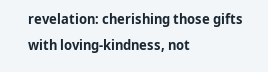revelation: cherishing those gifts with loving-kindness, not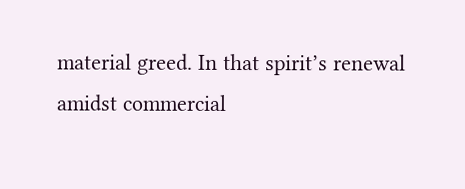material greed. In that spirit’s renewal amidst commercial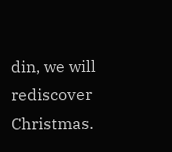din, we will rediscover Christmas.